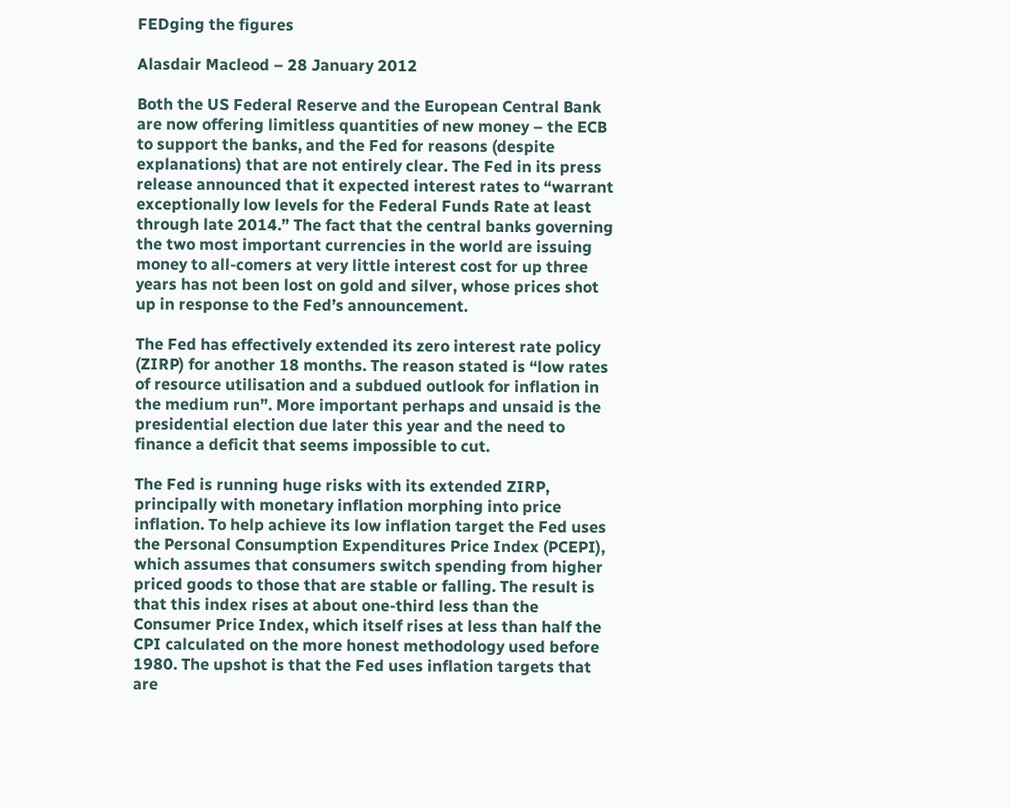FEDging the figures

Alasdair Macleod – 28 January 2012

Both the US Federal Reserve and the European Central Bank are now offering limitless quantities of new money – the ECB to support the banks, and the Fed for reasons (despite explanations) that are not entirely clear. The Fed in its press release announced that it expected interest rates to “warrant exceptionally low levels for the Federal Funds Rate at least through late 2014.” The fact that the central banks governing the two most important currencies in the world are issuing money to all-comers at very little interest cost for up three years has not been lost on gold and silver, whose prices shot up in response to the Fed’s announcement.

The Fed has effectively extended its zero interest rate policy (ZIRP) for another 18 months. The reason stated is “low rates of resource utilisation and a subdued outlook for inflation in the medium run”. More important perhaps and unsaid is the presidential election due later this year and the need to finance a deficit that seems impossible to cut.

The Fed is running huge risks with its extended ZIRP, principally with monetary inflation morphing into price inflation. To help achieve its low inflation target the Fed uses the Personal Consumption Expenditures Price Index (PCEPI), which assumes that consumers switch spending from higher priced goods to those that are stable or falling. The result is that this index rises at about one-third less than the Consumer Price Index, which itself rises at less than half the CPI calculated on the more honest methodology used before 1980. The upshot is that the Fed uses inflation targets that are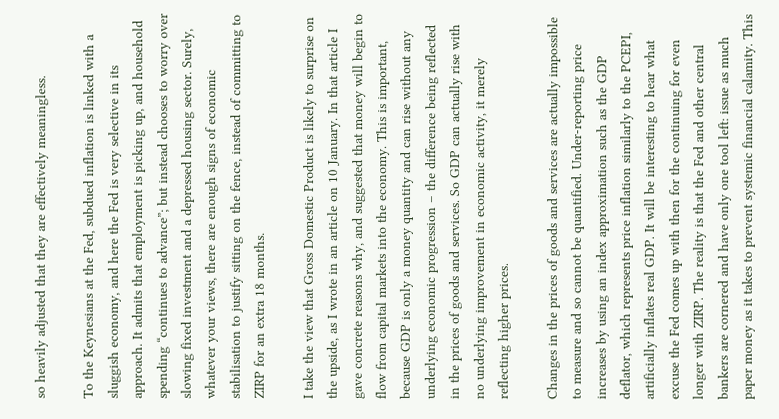so heavily adjusted that they are effectively meaningless.

To the Keynesians at the Fed, subdued inflation is linked with a sluggish economy, and here the Fed is very selective in its approach. It admits that employment is picking up, and household spending “continues to advance”; but instead chooses to worry over slowing fixed investment and a depressed housing sector. Surely, whatever your views, there are enough signs of economic stabilisation to justify sitting on the fence, instead of committing to ZIRP for an extra 18 months.

I take the view that Gross Domestic Product is likely to surprise on the upside, as I wrote in an article on 10 January. In that article I gave concrete reasons why, and suggested that money will begin to flow from capital markets into the economy. This is important, because GDP is only a money quantity and can rise without any underlying economic progression – the difference being reflected in the prices of goods and services. So GDP can actually rise with no underlying improvement in economic activity, it merely reflecting higher prices.

Changes in the prices of goods and services are actually impossible to measure and so cannot be quantified. Under-reporting price increases by using an index approximation such as the GDP deflator, which represents price inflation similarly to the PCEPI, artificially inflates real GDP. It will be interesting to hear what excuse the Fed comes up with then for the continuing for even longer with ZIRP. The reality is that the Fed and other central bankers are cornered and have only one tool left: issue as much paper money as it takes to prevent systemic financial calamity. This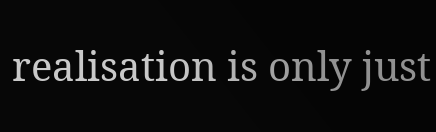realisation is only just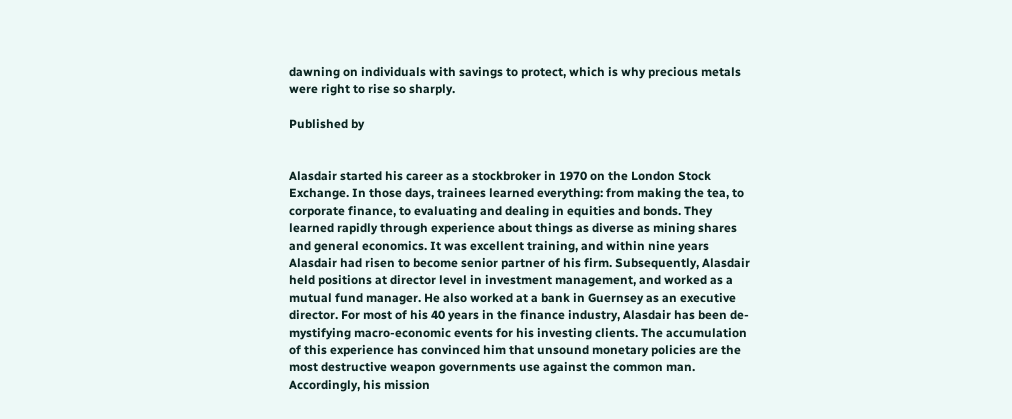dawning on individuals with savings to protect, which is why precious metals were right to rise so sharply.

Published by


Alasdair started his career as a stockbroker in 1970 on the London Stock Exchange. In those days, trainees learned everything: from making the tea, to corporate finance, to evaluating and dealing in equities and bonds. They learned rapidly through experience about things as diverse as mining shares and general economics. It was excellent training, and within nine years Alasdair had risen to become senior partner of his firm. Subsequently, Alasdair held positions at director level in investment management, and worked as a mutual fund manager. He also worked at a bank in Guernsey as an executive director. For most of his 40 years in the finance industry, Alasdair has been de-mystifying macro-economic events for his investing clients. The accumulation of this experience has convinced him that unsound monetary policies are the most destructive weapon governments use against the common man. Accordingly, his mission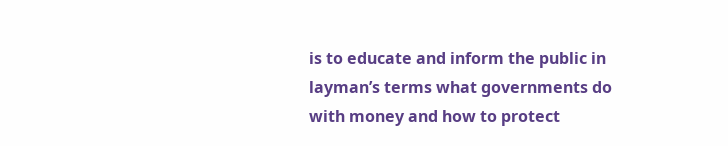is to educate and inform the public in layman’s terms what governments do with money and how to protect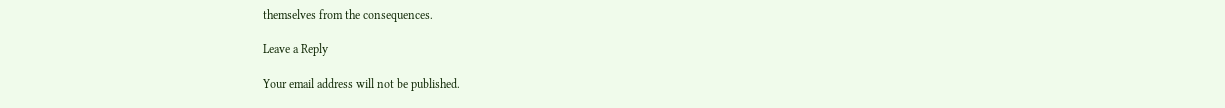themselves from the consequences.

Leave a Reply

Your email address will not be published.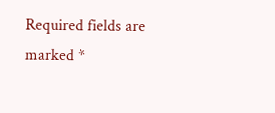Required fields are marked *